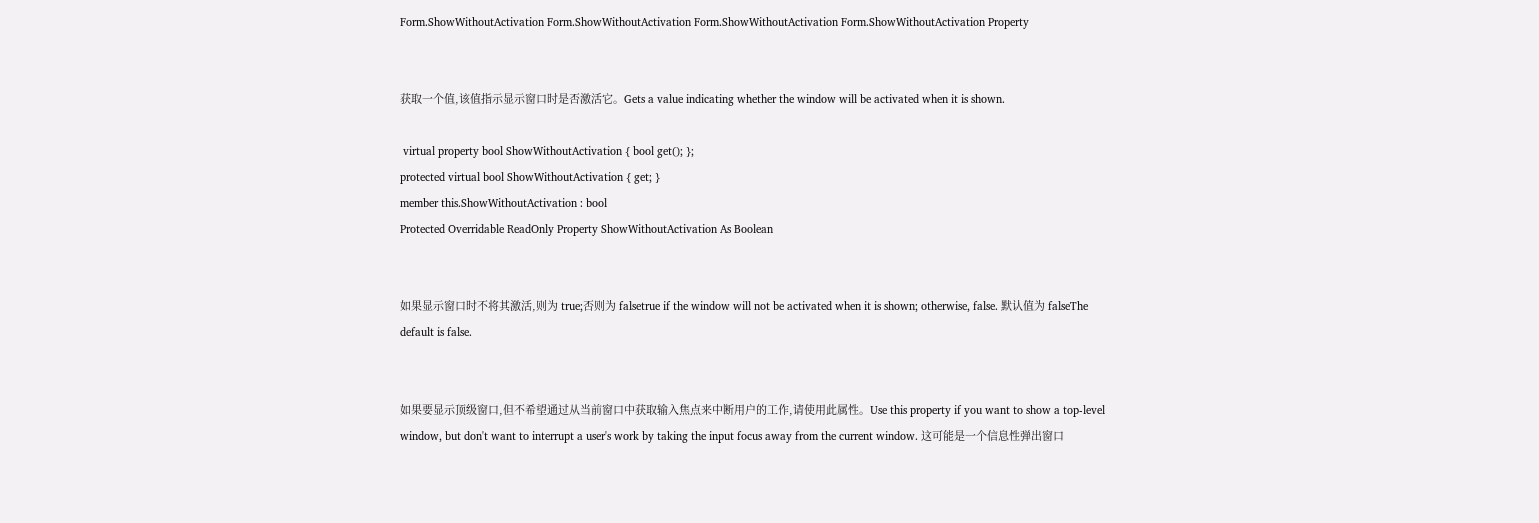Form.ShowWithoutActivation Form.ShowWithoutActivation Form.ShowWithoutActivation Form.ShowWithoutActivation Property


获取一个值,该值指示显示窗口时是否激活它。Gets a value indicating whether the window will be activated when it is shown.

 virtual property bool ShowWithoutActivation { bool get(); };
protected virtual bool ShowWithoutActivation { get; }
member this.ShowWithoutActivation : bool
Protected Overridable ReadOnly Property ShowWithoutActivation As Boolean


如果显示窗口时不将其激活,则为 true;否则为 falsetrue if the window will not be activated when it is shown; otherwise, false. 默认值为 falseThe default is false.


如果要显示顶级窗口,但不希望通过从当前窗口中获取输入焦点来中断用户的工作,请使用此属性。Use this property if you want to show a top-level window, but don't want to interrupt a user's work by taking the input focus away from the current window. 这可能是一个信息性弹出窗口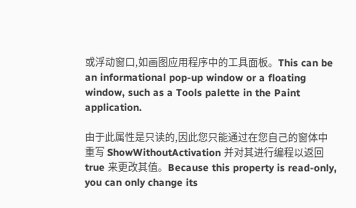或浮动窗口,如画图应用程序中的工具面板。This can be an informational pop-up window or a floating window, such as a Tools palette in the Paint application.

由于此属性是只读的,因此您只能通过在您自己的窗体中重写 ShowWithoutActivation 并对其进行编程以返回 true 来更改其值。Because this property is read-only, you can only change its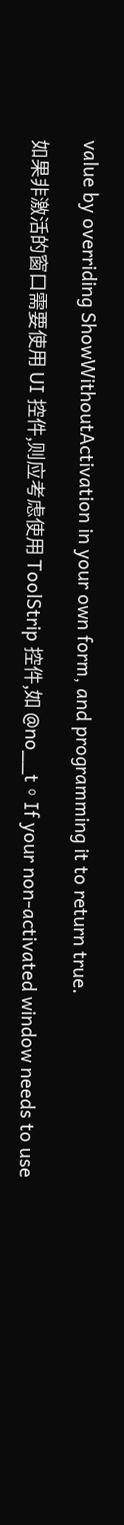value by overriding ShowWithoutActivation in your own form, and programming it to return true.

如果非激活的窗口需要使用 UI 控件,则应考虑使用 ToolStrip 控件,如 @no__t。If your non-activated window needs to use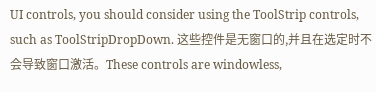UI controls, you should consider using the ToolStrip controls, such as ToolStripDropDown. 这些控件是无窗口的,并且在选定时不会导致窗口激活。These controls are windowless,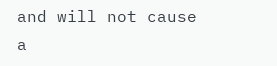and will not cause a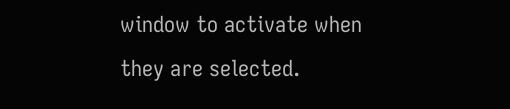window to activate when they are selected.